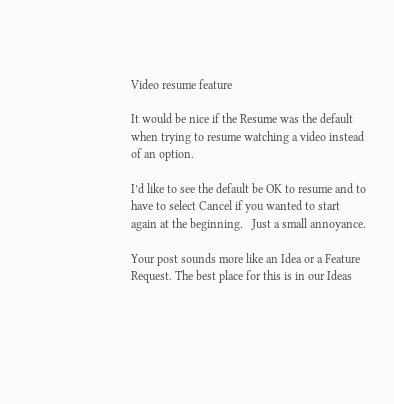Video resume feature

It would be nice if the Resume was the default when trying to resume watching a video instead of an option.

I’d like to see the default be OK to resume and to have to select Cancel if you wanted to start again at the beginning.   Just a small annoyance.

Your post sounds more like an Idea or a Feature Request. The best place for this is in our Ideas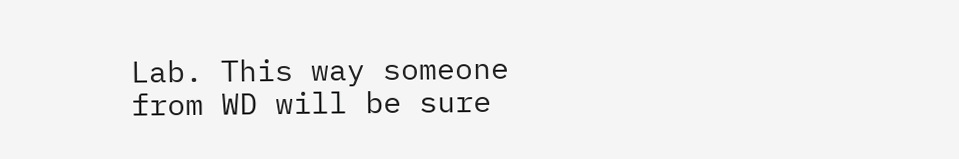Lab. This way someone from WD will be sure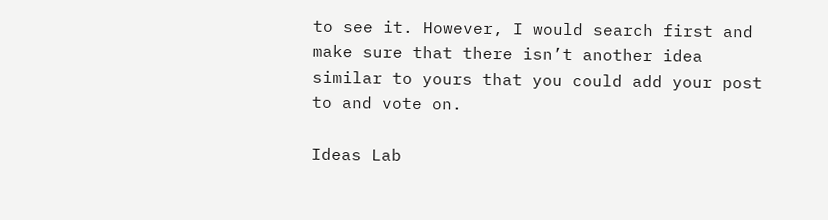to see it. However, I would search first and make sure that there isn’t another idea similar to yours that you could add your post to and vote on.

Ideas Lab